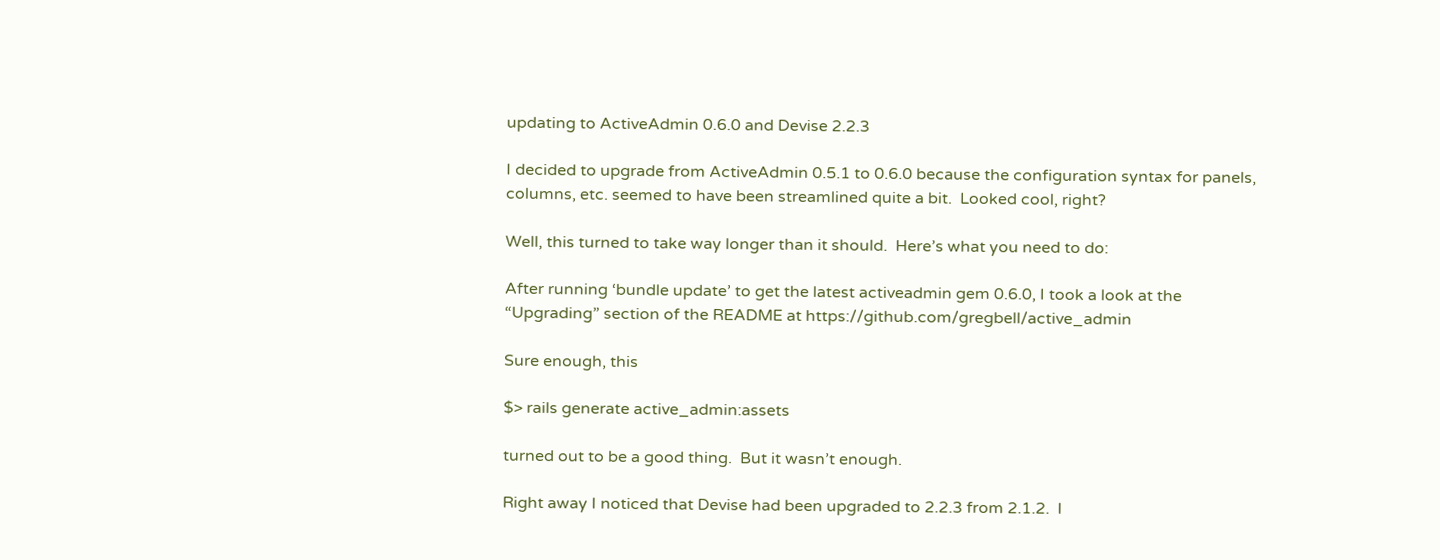updating to ActiveAdmin 0.6.0 and Devise 2.2.3

I decided to upgrade from ActiveAdmin 0.5.1 to 0.6.0 because the configuration syntax for panels, columns, etc. seemed to have been streamlined quite a bit.  Looked cool, right?

Well, this turned to take way longer than it should.  Here’s what you need to do:

After running ‘bundle update’ to get the latest activeadmin gem 0.6.0, I took a look at the “Upgrading” section of the README at https://github.com/gregbell/active_admin

Sure enough, this

$> rails generate active_admin:assets

turned out to be a good thing.  But it wasn’t enough.

Right away I noticed that Devise had been upgraded to 2.2.3 from 2.1.2.  I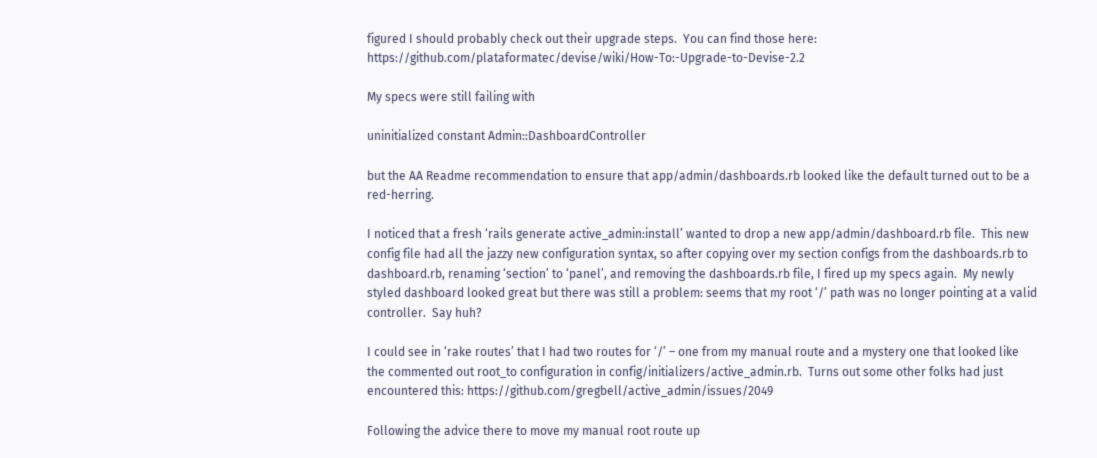figured I should probably check out their upgrade steps.  You can find those here: https://github.com/plataformatec/devise/wiki/How-To:-Upgrade-to-Devise-2.2

My specs were still failing with

uninitialized constant Admin::DashboardController

but the AA Readme recommendation to ensure that app/admin/dashboards.rb looked like the default turned out to be a red-herring.

I noticed that a fresh ‘rails generate active_admin:install’ wanted to drop a new app/admin/dashboard.rb file.  This new config file had all the jazzy new configuration syntax, so after copying over my section configs from the dashboards.rb to dashboard.rb, renaming ‘section’ to ‘panel’, and removing the dashboards.rb file, I fired up my specs again.  My newly styled dashboard looked great but there was still a problem: seems that my root ‘/’ path was no longer pointing at a valid controller.  Say huh?

I could see in ‘rake routes’ that I had two routes for ‘/’ – one from my manual route and a mystery one that looked like the commented out root_to configuration in config/initializers/active_admin.rb.  Turns out some other folks had just encountered this: https://github.com/gregbell/active_admin/issues/2049

Following the advice there to move my manual root route up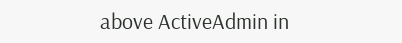above ActiveAdmin in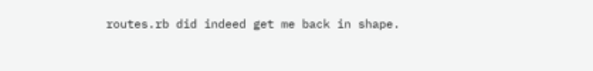routes.rb did indeed get me back in shape.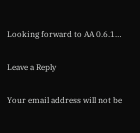Looking forward to AA 0.6.1…

Leave a Reply

Your email address will not be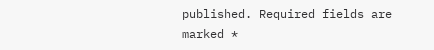published. Required fields are marked *